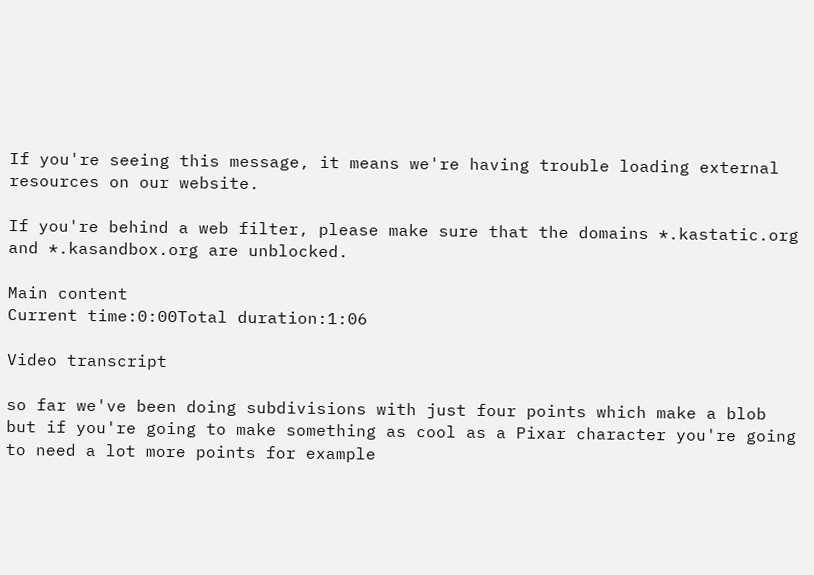If you're seeing this message, it means we're having trouble loading external resources on our website.

If you're behind a web filter, please make sure that the domains *.kastatic.org and *.kasandbox.org are unblocked.

Main content
Current time:0:00Total duration:1:06

Video transcript

so far we've been doing subdivisions with just four points which make a blob but if you're going to make something as cool as a Pixar character you're going to need a lot more points for example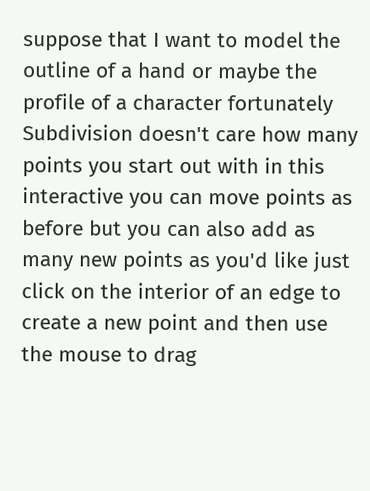suppose that I want to model the outline of a hand or maybe the profile of a character fortunately Subdivision doesn't care how many points you start out with in this interactive you can move points as before but you can also add as many new points as you'd like just click on the interior of an edge to create a new point and then use the mouse to drag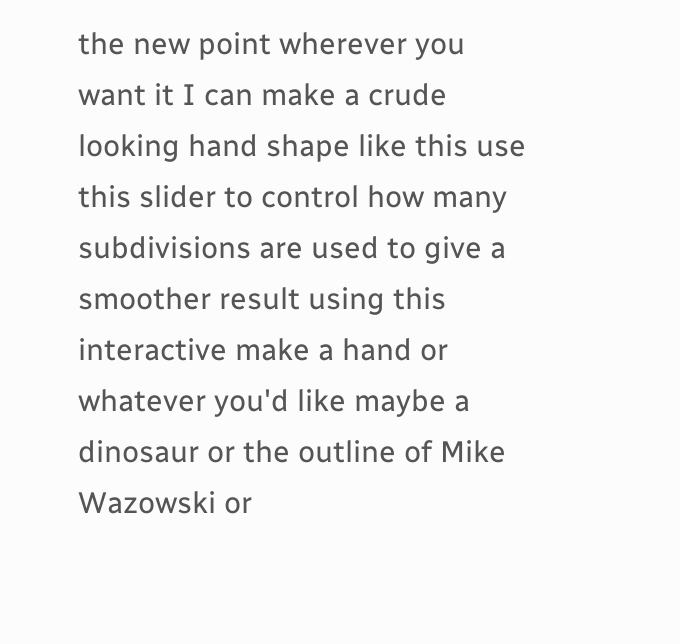the new point wherever you want it I can make a crude looking hand shape like this use this slider to control how many subdivisions are used to give a smoother result using this interactive make a hand or whatever you'd like maybe a dinosaur or the outline of Mike Wazowski or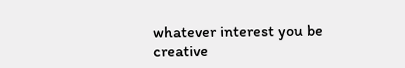whatever interest you be creative